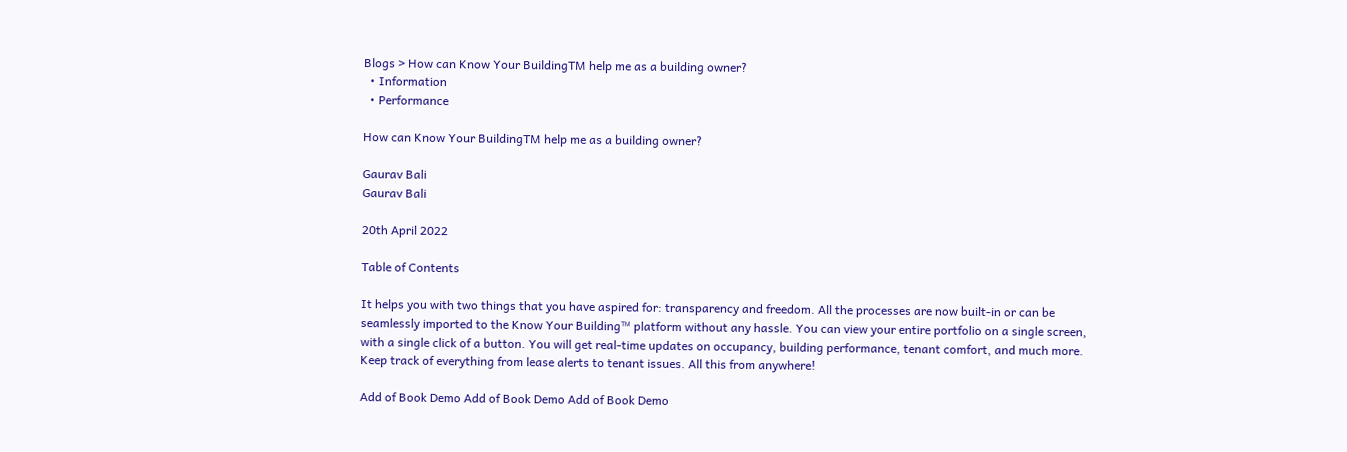Blogs > How can Know Your BuildingTM help me as a building owner?
  • Information
  • Performance

How can Know Your BuildingTM help me as a building owner?

Gaurav Bali
Gaurav Bali

20th April 2022

Table of Contents

It helps you with two things that you have aspired for: transparency and freedom. All the processes are now built-in or can be seamlessly imported to the Know Your Building™ platform without any hassle. You can view your entire portfolio on a single screen, with a single click of a button. You will get real-time updates on occupancy, building performance, tenant comfort, and much more. Keep track of everything from lease alerts to tenant issues. All this from anywhere!

Add of Book Demo Add of Book Demo Add of Book Demo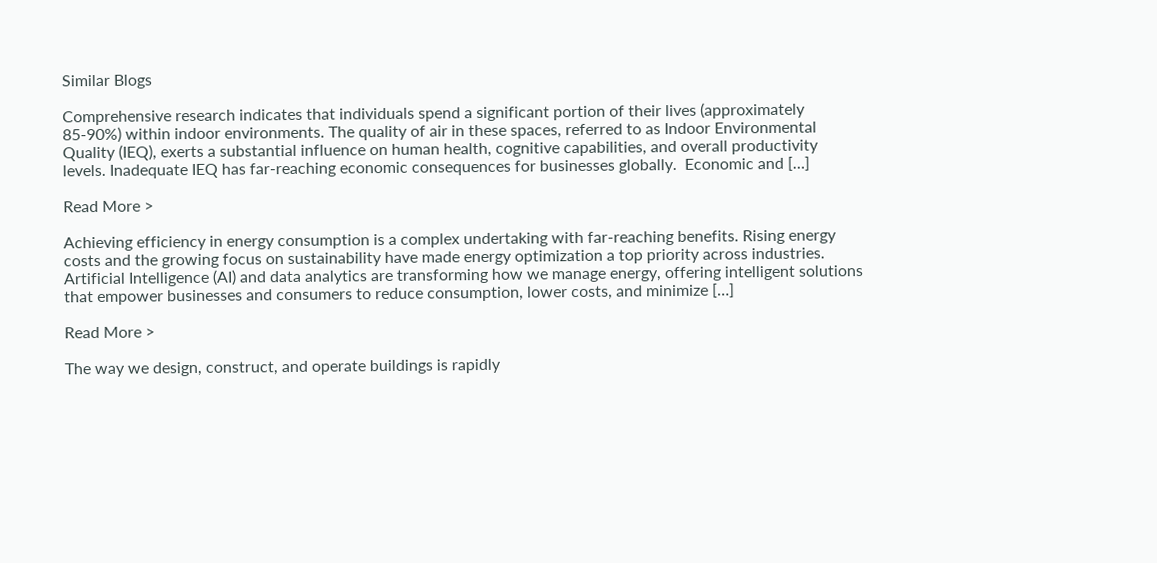Similar Blogs

Comprehensive research indicates that individuals spend a significant portion of their lives (approximately 85-90%) within indoor environments. The quality of air in these spaces, referred to as Indoor Environmental Quality (IEQ), exerts a substantial influence on human health, cognitive capabilities, and overall productivity levels. Inadequate IEQ has far-reaching economic consequences for businesses globally.  Economic and […]

Read More >

Achieving efficiency in energy consumption is a complex undertaking with far-reaching benefits. Rising energy costs and the growing focus on sustainability have made energy optimization a top priority across industries. Artificial Intelligence (AI) and data analytics are transforming how we manage energy, offering intelligent solutions that empower businesses and consumers to reduce consumption, lower costs, and minimize […]

Read More >

The way we design, construct, and operate buildings is rapidly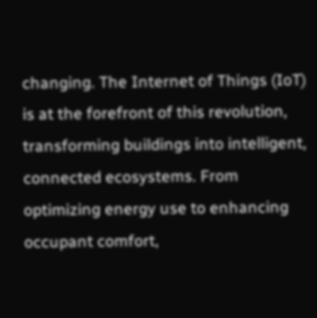changing. The Internet of Things (IoT) is at the forefront of this revolution, transforming buildings into intelligent, connected ecosystems. From optimizing energy use to enhancing occupant comfort,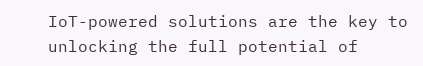IoT-powered solutions are the key to unlocking the full potential of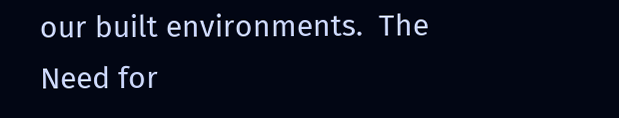our built environments.  The Need for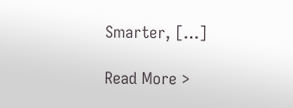Smarter, […]

Read More >